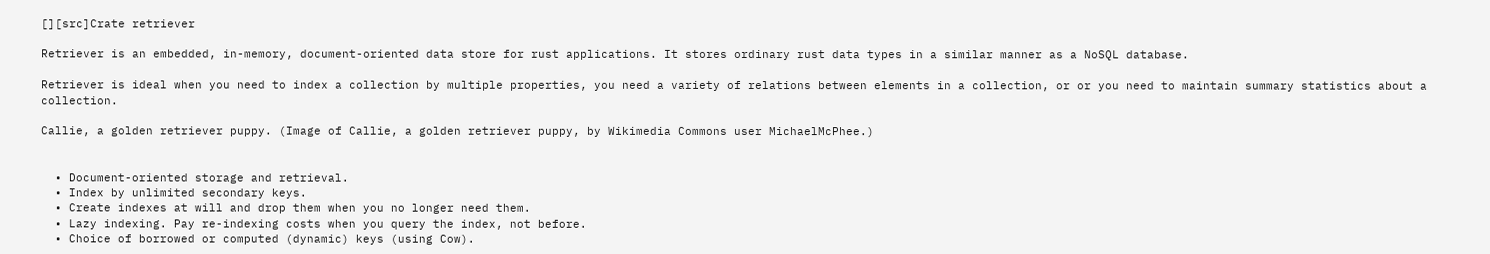[][src]Crate retriever

Retriever is an embedded, in-memory, document-oriented data store for rust applications. It stores ordinary rust data types in a similar manner as a NoSQL database.

Retriever is ideal when you need to index a collection by multiple properties, you need a variety of relations between elements in a collection, or or you need to maintain summary statistics about a collection.

Callie, a golden retriever puppy. (Image of Callie, a golden retriever puppy, by Wikimedia Commons user MichaelMcPhee.)


  • Document-oriented storage and retrieval.
  • Index by unlimited secondary keys.
  • Create indexes at will and drop them when you no longer need them.
  • Lazy indexing. Pay re-indexing costs when you query the index, not before.
  • Choice of borrowed or computed (dynamic) keys (using Cow).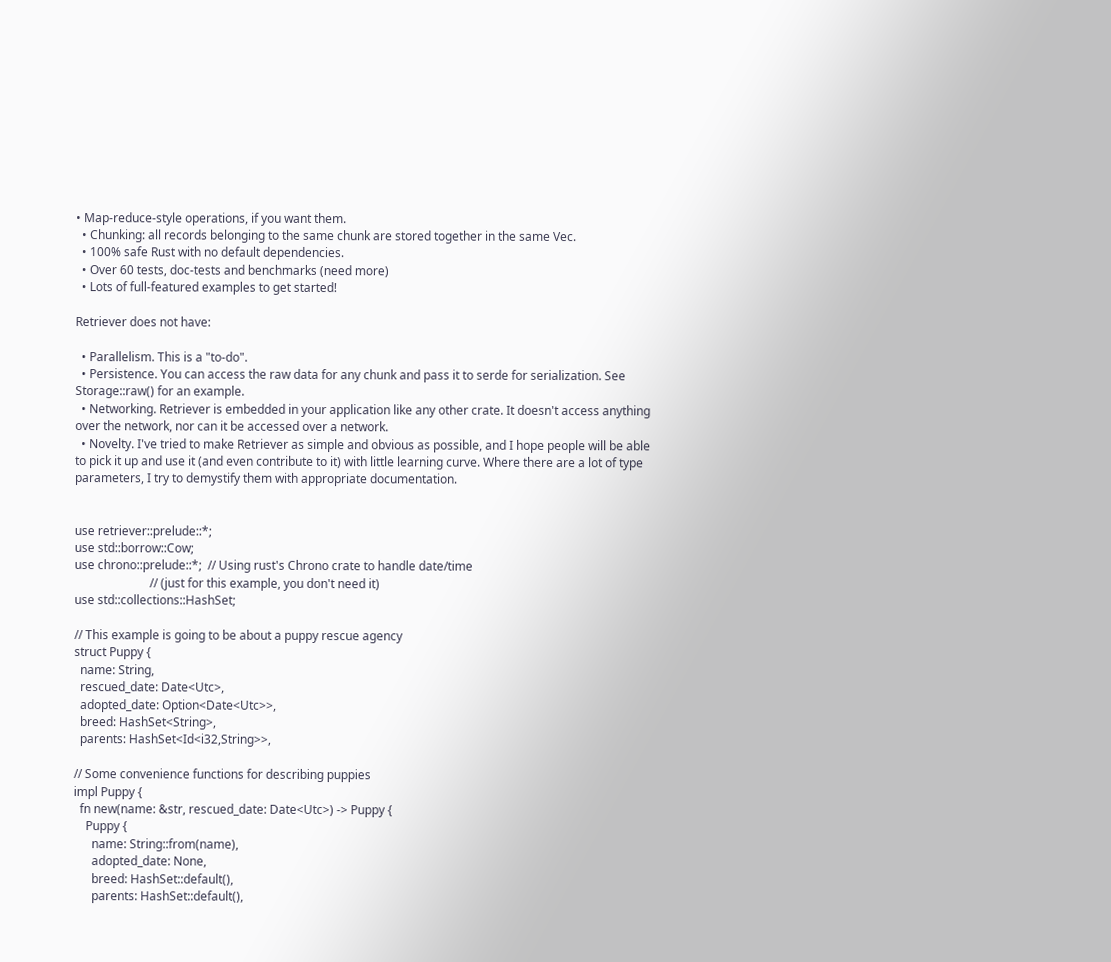• Map-reduce-style operations, if you want them.
  • Chunking: all records belonging to the same chunk are stored together in the same Vec.
  • 100% safe Rust with no default dependencies.
  • Over 60 tests, doc-tests and benchmarks (need more)
  • Lots of full-featured examples to get started!

Retriever does not have:

  • Parallelism. This is a "to-do".
  • Persistence. You can access the raw data for any chunk and pass it to serde for serialization. See Storage::raw() for an example.
  • Networking. Retriever is embedded in your application like any other crate. It doesn't access anything over the network, nor can it be accessed over a network.
  • Novelty. I've tried to make Retriever as simple and obvious as possible, and I hope people will be able to pick it up and use it (and even contribute to it) with little learning curve. Where there are a lot of type parameters, I try to demystify them with appropriate documentation.


use retriever::prelude::*;
use std::borrow::Cow;
use chrono::prelude::*;  // Using rust's Chrono crate to handle date/time
                         // (just for this example, you don't need it)
use std::collections::HashSet;

// This example is going to be about a puppy rescue agency
struct Puppy {
  name: String,
  rescued_date: Date<Utc>,
  adopted_date: Option<Date<Utc>>,
  breed: HashSet<String>,
  parents: HashSet<Id<i32,String>>,

// Some convenience functions for describing puppies
impl Puppy {
  fn new(name: &str, rescued_date: Date<Utc>) -> Puppy {
    Puppy {
      name: String::from(name),
      adopted_date: None,
      breed: HashSet::default(),
      parents: HashSet::default(),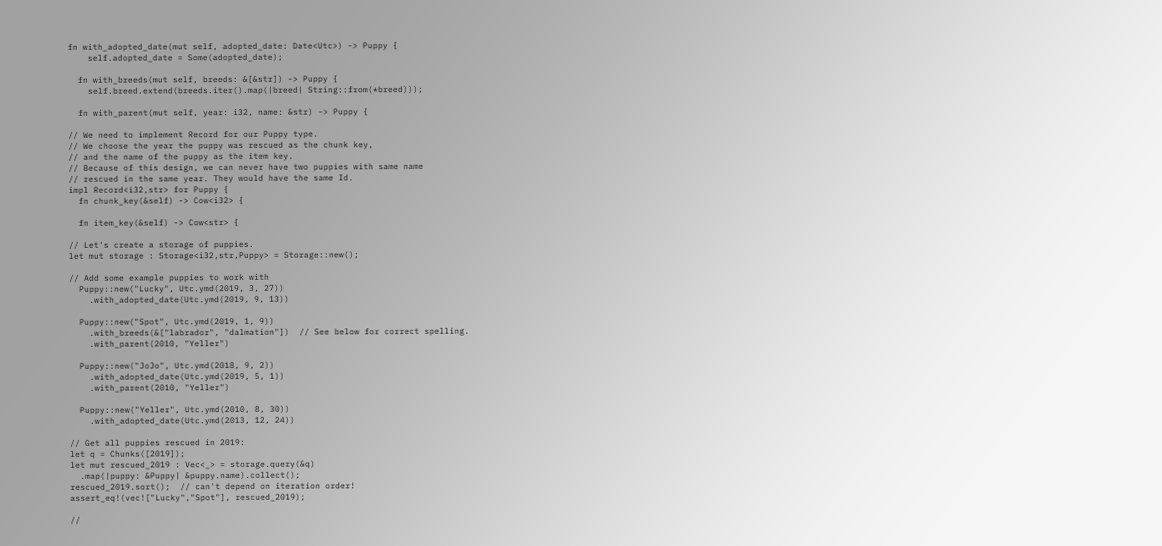fn with_adopted_date(mut self, adopted_date: Date<Utc>) -> Puppy {
    self.adopted_date = Some(adopted_date);

  fn with_breeds(mut self, breeds: &[&str]) -> Puppy {
    self.breed.extend(breeds.iter().map(|breed| String::from(*breed)));

  fn with_parent(mut self, year: i32, name: &str) -> Puppy {

// We need to implement Record for our Puppy type.
// We choose the year the puppy was rescued as the chunk key,
// and the name of the puppy as the item key.
// Because of this design, we can never have two puppies with same name
// rescued in the same year. They would have the same Id.
impl Record<i32,str> for Puppy {
  fn chunk_key(&self) -> Cow<i32> {

  fn item_key(&self) -> Cow<str> {

// Let's create a storage of puppies.
let mut storage : Storage<i32,str,Puppy> = Storage::new();

// Add some example puppies to work with
  Puppy::new("Lucky", Utc.ymd(2019, 3, 27))
    .with_adopted_date(Utc.ymd(2019, 9, 13))

  Puppy::new("Spot", Utc.ymd(2019, 1, 9))
    .with_breeds(&["labrador", "dalmation"])  // See below for correct spelling.
    .with_parent(2010, "Yeller")

  Puppy::new("JoJo", Utc.ymd(2018, 9, 2))
    .with_adopted_date(Utc.ymd(2019, 5, 1))
    .with_parent(2010, "Yeller")

  Puppy::new("Yeller", Utc.ymd(2010, 8, 30))
    .with_adopted_date(Utc.ymd(2013, 12, 24))

// Get all puppies rescued in 2019:
let q = Chunks([2019]);
let mut rescued_2019 : Vec<_> = storage.query(&q)
  .map(|puppy: &Puppy| &puppy.name).collect();
rescued_2019.sort();  // can't depend on iteration order!
assert_eq!(vec!["Lucky","Spot"], rescued_2019);

//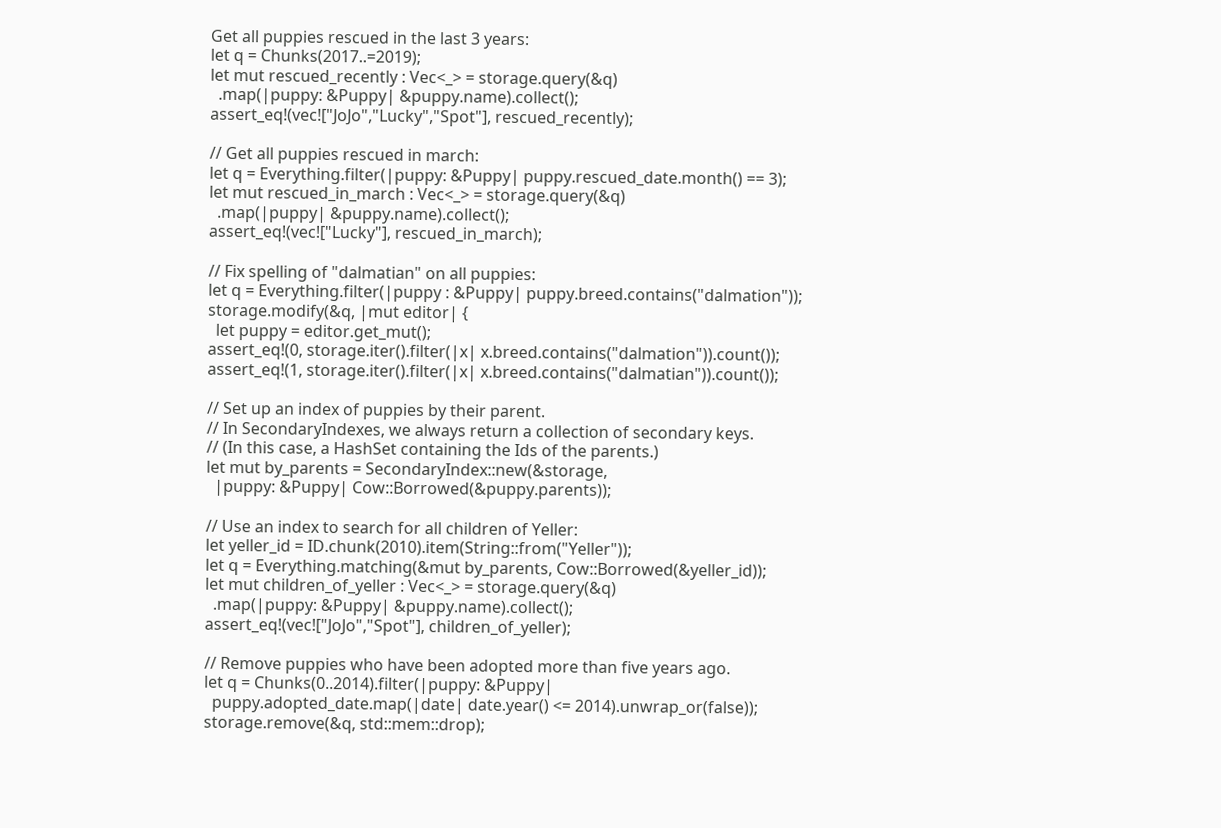Get all puppies rescued in the last 3 years:
let q = Chunks(2017..=2019);
let mut rescued_recently : Vec<_> = storage.query(&q)
  .map(|puppy: &Puppy| &puppy.name).collect();
assert_eq!(vec!["JoJo","Lucky","Spot"], rescued_recently);

// Get all puppies rescued in march:
let q = Everything.filter(|puppy: &Puppy| puppy.rescued_date.month() == 3);
let mut rescued_in_march : Vec<_> = storage.query(&q)
  .map(|puppy| &puppy.name).collect();
assert_eq!(vec!["Lucky"], rescued_in_march);

// Fix spelling of "dalmatian" on all puppies:
let q = Everything.filter(|puppy : &Puppy| puppy.breed.contains("dalmation"));
storage.modify(&q, |mut editor| {
  let puppy = editor.get_mut();
assert_eq!(0, storage.iter().filter(|x| x.breed.contains("dalmation")).count());
assert_eq!(1, storage.iter().filter(|x| x.breed.contains("dalmatian")).count());

// Set up an index of puppies by their parent.
// In SecondaryIndexes, we always return a collection of secondary keys.
// (In this case, a HashSet containing the Ids of the parents.)
let mut by_parents = SecondaryIndex::new(&storage,
  |puppy: &Puppy| Cow::Borrowed(&puppy.parents));

// Use an index to search for all children of Yeller:
let yeller_id = ID.chunk(2010).item(String::from("Yeller"));
let q = Everything.matching(&mut by_parents, Cow::Borrowed(&yeller_id));
let mut children_of_yeller : Vec<_> = storage.query(&q)
  .map(|puppy: &Puppy| &puppy.name).collect();
assert_eq!(vec!["JoJo","Spot"], children_of_yeller);

// Remove puppies who have been adopted more than five years ago.
let q = Chunks(0..2014).filter(|puppy: &Puppy|
  puppy.adopted_date.map(|date| date.year() <= 2014).unwrap_or(false));
storage.remove(&q, std::mem::drop);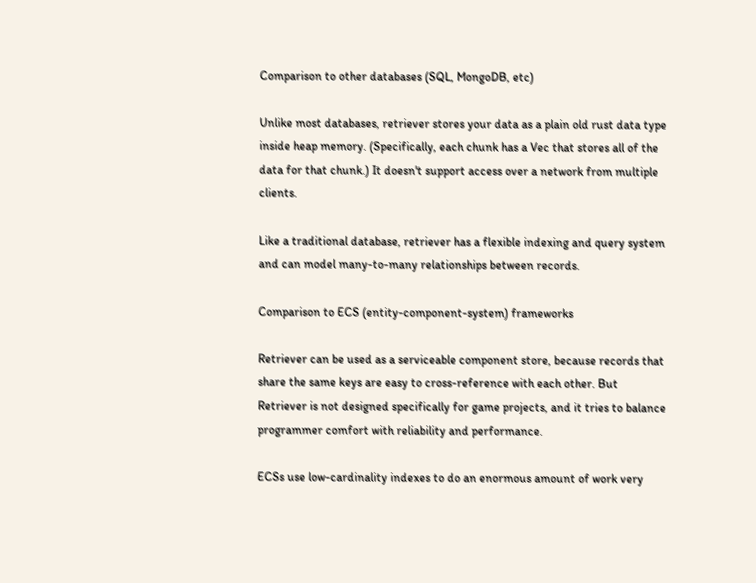Comparison to other databases (SQL, MongoDB, etc)

Unlike most databases, retriever stores your data as a plain old rust data type inside heap memory. (Specifically, each chunk has a Vec that stores all of the data for that chunk.) It doesn't support access over a network from multiple clients.

Like a traditional database, retriever has a flexible indexing and query system and can model many-to-many relationships between records.

Comparison to ECS (entity-component-system) frameworks

Retriever can be used as a serviceable component store, because records that share the same keys are easy to cross-reference with each other. But Retriever is not designed specifically for game projects, and it tries to balance programmer comfort with reliability and performance.

ECSs use low-cardinality indexes to do an enormous amount of work very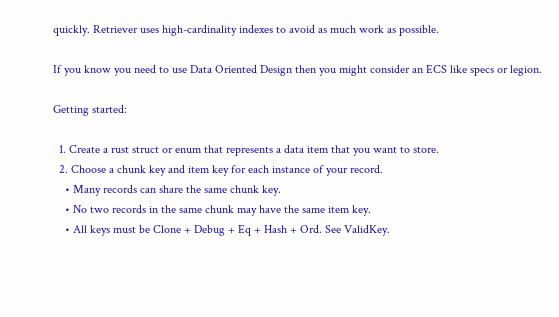quickly. Retriever uses high-cardinality indexes to avoid as much work as possible.

If you know you need to use Data Oriented Design then you might consider an ECS like specs or legion.

Getting started:

  1. Create a rust struct or enum that represents a data item that you want to store.
  2. Choose a chunk key and item key for each instance of your record.
    • Many records can share the same chunk key.
    • No two records in the same chunk may have the same item key.
    • All keys must be Clone + Debug + Eq + Hash + Ord. See ValidKey.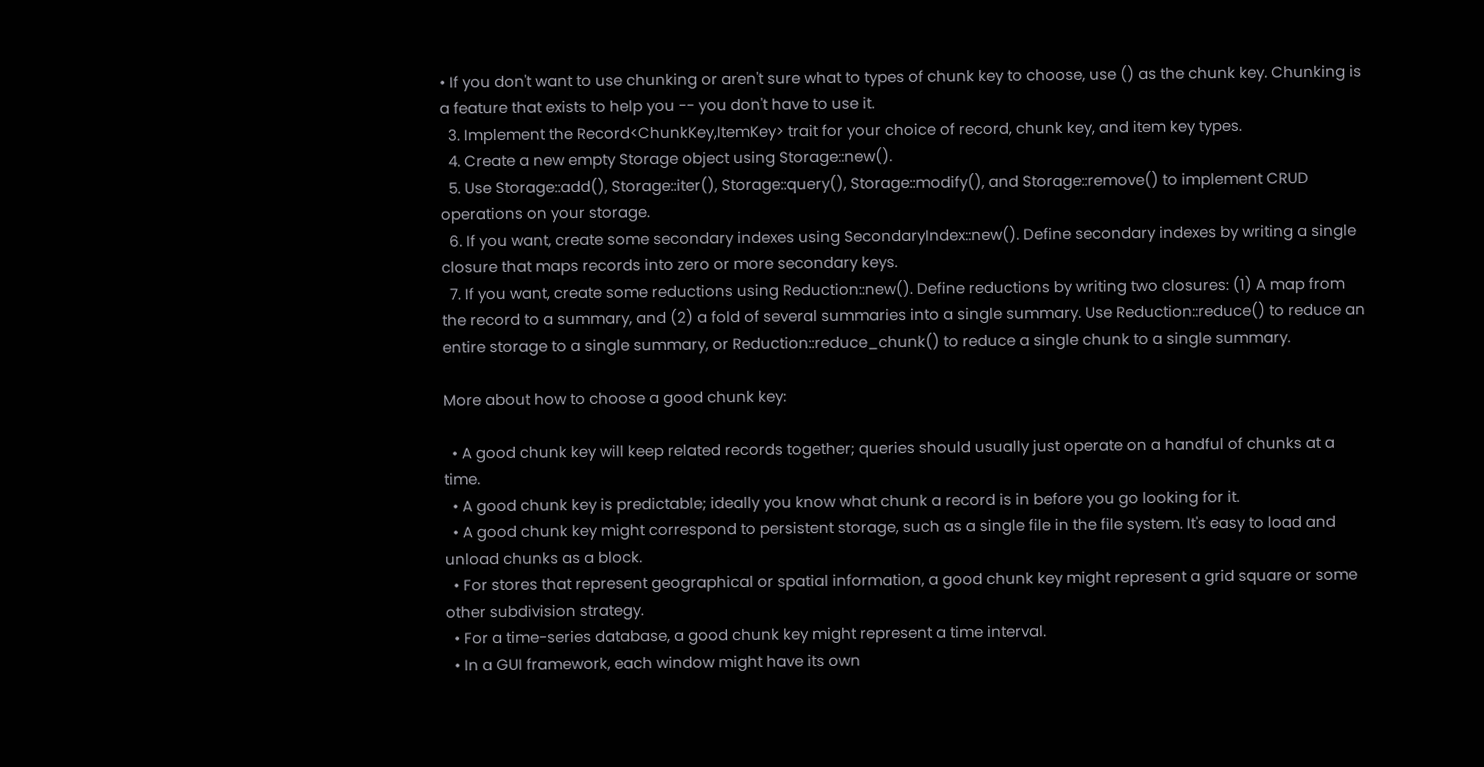• If you don't want to use chunking or aren't sure what to types of chunk key to choose, use () as the chunk key. Chunking is a feature that exists to help you -- you don't have to use it.
  3. Implement the Record<ChunkKey,ItemKey> trait for your choice of record, chunk key, and item key types.
  4. Create a new empty Storage object using Storage::new().
  5. Use Storage::add(), Storage::iter(), Storage::query(), Storage::modify(), and Storage::remove() to implement CRUD operations on your storage.
  6. If you want, create some secondary indexes using SecondaryIndex::new(). Define secondary indexes by writing a single closure that maps records into zero or more secondary keys.
  7. If you want, create some reductions using Reduction::new(). Define reductions by writing two closures: (1) A map from the record to a summary, and (2) a fold of several summaries into a single summary. Use Reduction::reduce() to reduce an entire storage to a single summary, or Reduction::reduce_chunk() to reduce a single chunk to a single summary.

More about how to choose a good chunk key:

  • A good chunk key will keep related records together; queries should usually just operate on a handful of chunks at a time.
  • A good chunk key is predictable; ideally you know what chunk a record is in before you go looking for it.
  • A good chunk key might correspond to persistent storage, such as a single file in the file system. It's easy to load and unload chunks as a block.
  • For stores that represent geographical or spatial information, a good chunk key might represent a grid square or some other subdivision strategy.
  • For a time-series database, a good chunk key might represent a time interval.
  • In a GUI framework, each window might have its own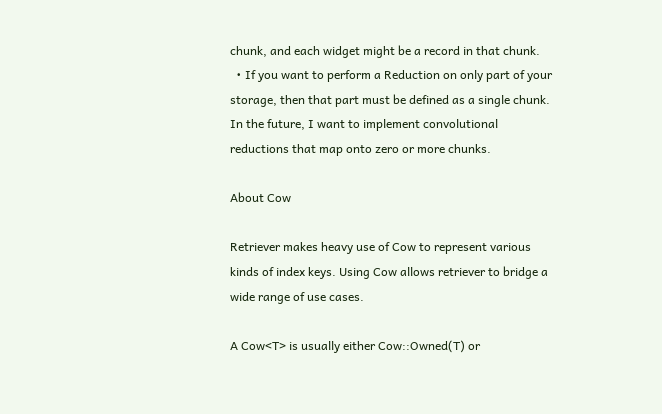chunk, and each widget might be a record in that chunk.
  • If you want to perform a Reduction on only part of your storage, then that part must be defined as a single chunk. In the future, I want to implement convolutional reductions that map onto zero or more chunks.

About Cow

Retriever makes heavy use of Cow to represent various kinds of index keys. Using Cow allows retriever to bridge a wide range of use cases.

A Cow<T> is usually either Cow::Owned(T) or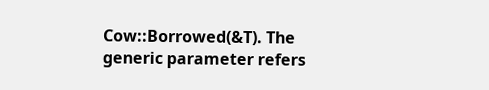Cow::Borrowed(&T). The generic parameter refers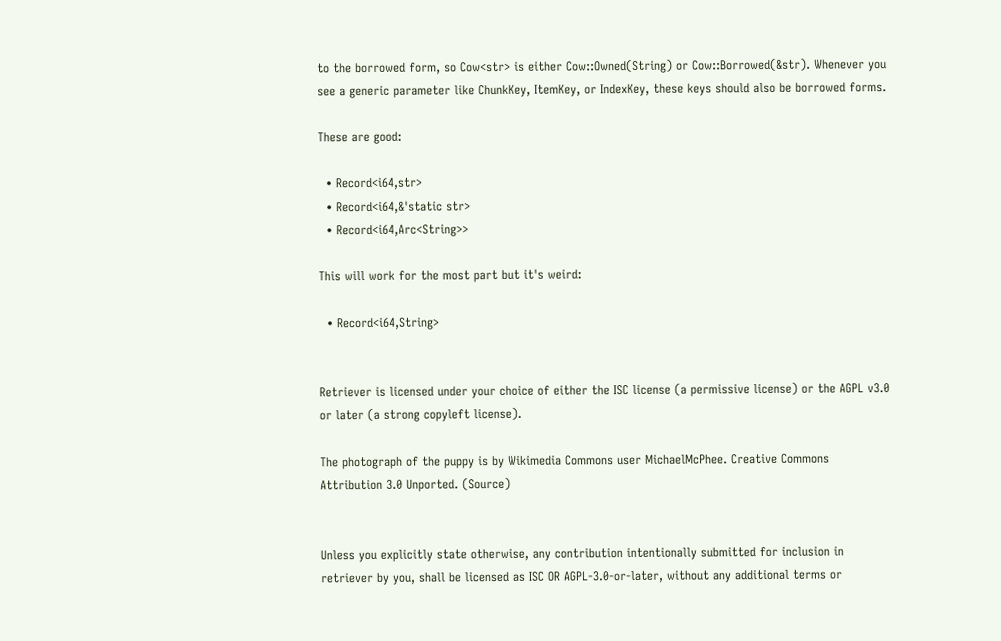to the borrowed form, so Cow<str> is either Cow::Owned(String) or Cow::Borrowed(&str). Whenever you see a generic parameter like ChunkKey, ItemKey, or IndexKey, these keys should also be borrowed forms.

These are good:

  • Record<i64,str>
  • Record<i64,&'static str>
  • Record<i64,Arc<String>>

This will work for the most part but it's weird:

  • Record<i64,String>


Retriever is licensed under your choice of either the ISC license (a permissive license) or the AGPL v3.0 or later (a strong copyleft license).

The photograph of the puppy is by Wikimedia Commons user MichaelMcPhee. Creative Commons Attribution 3.0 Unported. (Source)


Unless you explicitly state otherwise, any contribution intentionally submitted for inclusion in retriever by you, shall be licensed as ISC OR AGPL-3.0-or-later, without any additional terms or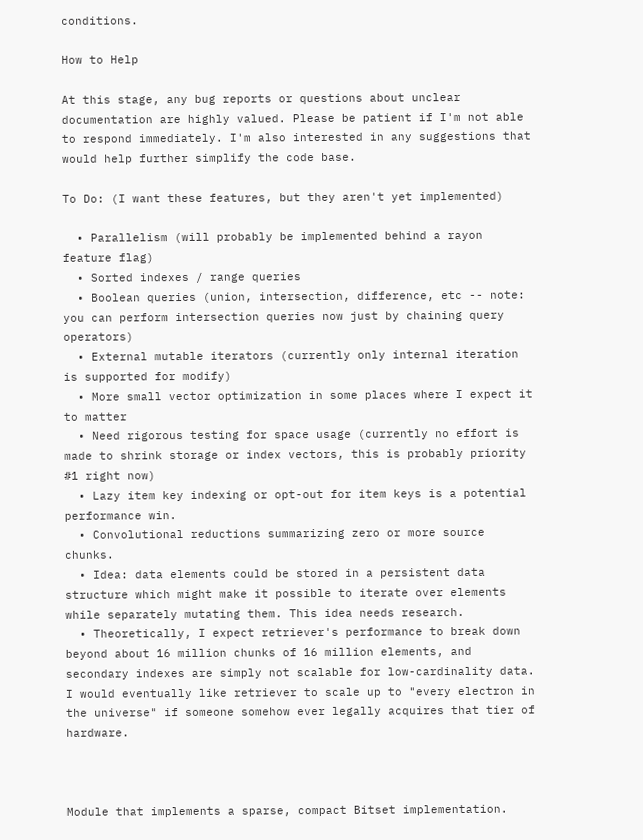conditions.

How to Help

At this stage, any bug reports or questions about unclear documentation are highly valued. Please be patient if I'm not able to respond immediately. I'm also interested in any suggestions that would help further simplify the code base.

To Do: (I want these features, but they aren't yet implemented)

  • Parallelism (will probably be implemented behind a rayon feature flag)
  • Sorted indexes / range queries
  • Boolean queries (union, intersection, difference, etc -- note: you can perform intersection queries now just by chaining query operators)
  • External mutable iterators (currently only internal iteration is supported for modify)
  • More small vector optimization in some places where I expect it to matter
  • Need rigorous testing for space usage (currently no effort is made to shrink storage or index vectors, this is probably priority #1 right now)
  • Lazy item key indexing or opt-out for item keys is a potential performance win.
  • Convolutional reductions summarizing zero or more source chunks.
  • Idea: data elements could be stored in a persistent data structure which might make it possible to iterate over elements while separately mutating them. This idea needs research.
  • Theoretically, I expect retriever's performance to break down beyond about 16 million chunks of 16 million elements, and secondary indexes are simply not scalable for low-cardinality data. I would eventually like retriever to scale up to "every electron in the universe" if someone somehow ever legally acquires that tier of hardware.



Module that implements a sparse, compact Bitset implementation.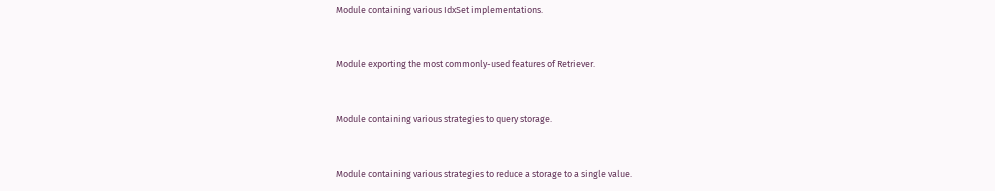Module containing various IdxSet implementations.


Module exporting the most commonly-used features of Retriever.


Module containing various strategies to query storage.


Module containing various strategies to reduce a storage to a single value.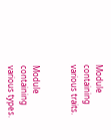Module containing various traits.


Module containing various types.